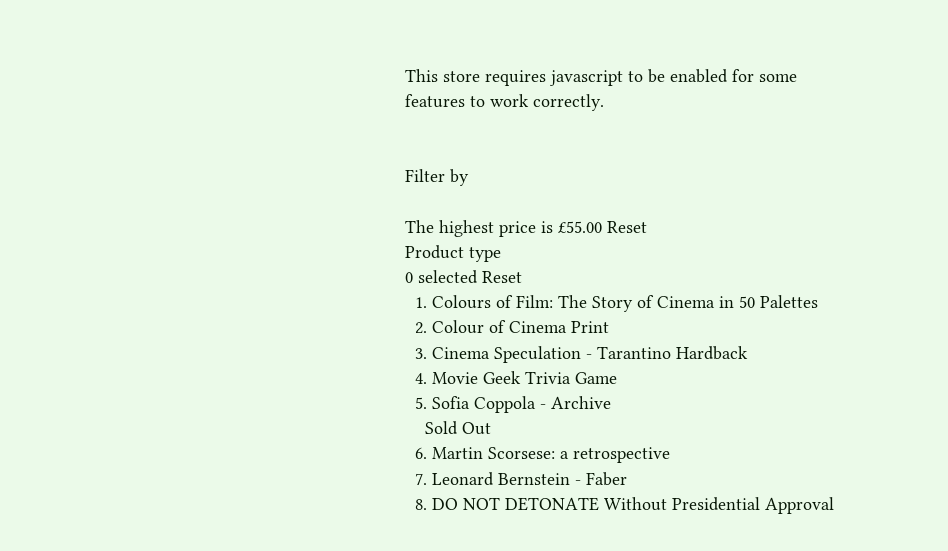This store requires javascript to be enabled for some features to work correctly.


Filter by

The highest price is £55.00 Reset
Product type
0 selected Reset
  1. Colours of Film: The Story of Cinema in 50 Palettes
  2. Colour of Cinema Print
  3. Cinema Speculation - Tarantino Hardback
  4. Movie Geek Trivia Game
  5. Sofia Coppola - Archive
    Sold Out
  6. Martin Scorsese: a retrospective
  7. Leonard Bernstein - Faber
  8. DO NOT DETONATE Without Presidential Approval